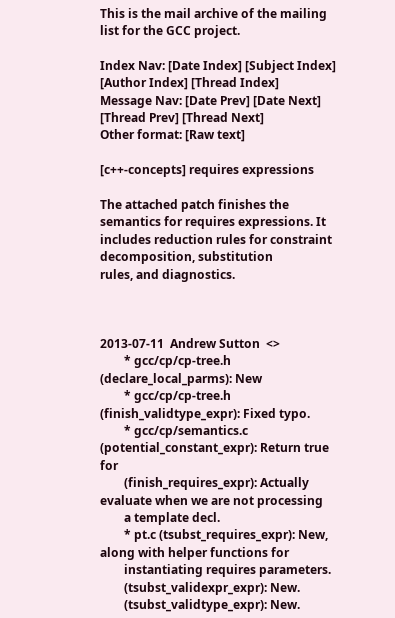This is the mail archive of the mailing list for the GCC project.

Index Nav: [Date Index] [Subject Index] [Author Index] [Thread Index]
Message Nav: [Date Prev] [Date Next] [Thread Prev] [Thread Next]
Other format: [Raw text]

[c++-concepts] requires expressions

The attached patch finishes the semantics for requires expressions. It
includes reduction rules for constraint decomposition, substitution
rules, and diagnostics.



2013-07-11  Andrew Sutton  <>
        * gcc/cp/cp-tree.h (declare_local_parms): New
        * gcc/cp/cp-tree.h (finish_validtype_expr): Fixed typo.
        * gcc/cp/semantics.c (potential_constant_expr): Return true for
        (finish_requires_expr): Actually evaluate when we are not processing
        a template decl.
        * pt.c (tsubst_requires_expr): New, along with helper functions for
        instantiating requires parameters.
        (tsubst_validexpr_expr): New.
        (tsubst_validtype_expr): New.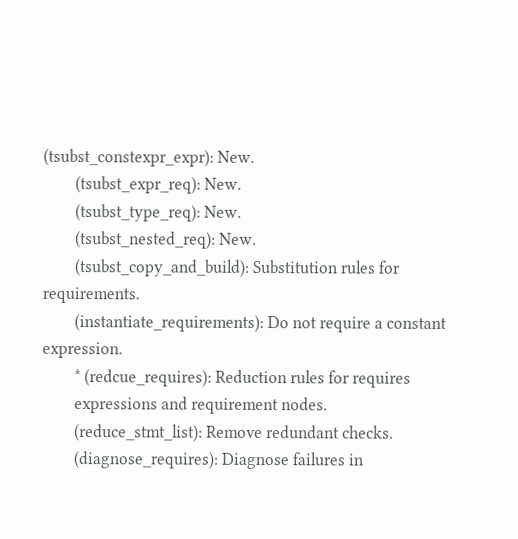(tsubst_constexpr_expr): New.
        (tsubst_expr_req): New.
        (tsubst_type_req): New.
        (tsubst_nested_req): New.
        (tsubst_copy_and_build): Substitution rules for requirements.
        (instantiate_requirements): Do not require a constant expression.
        * (redcue_requires): Reduction rules for requires
        expressions and requirement nodes.
        (reduce_stmt_list): Remove redundant checks.
        (diagnose_requires): Diagnose failures in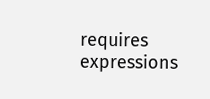requires expressions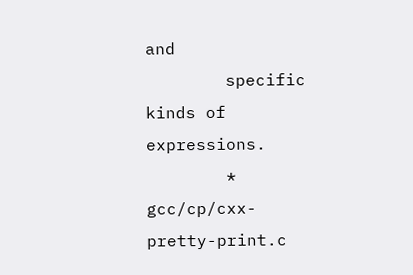and
        specific kinds of expressions.
        * gcc/cp/cxx-pretty-print.c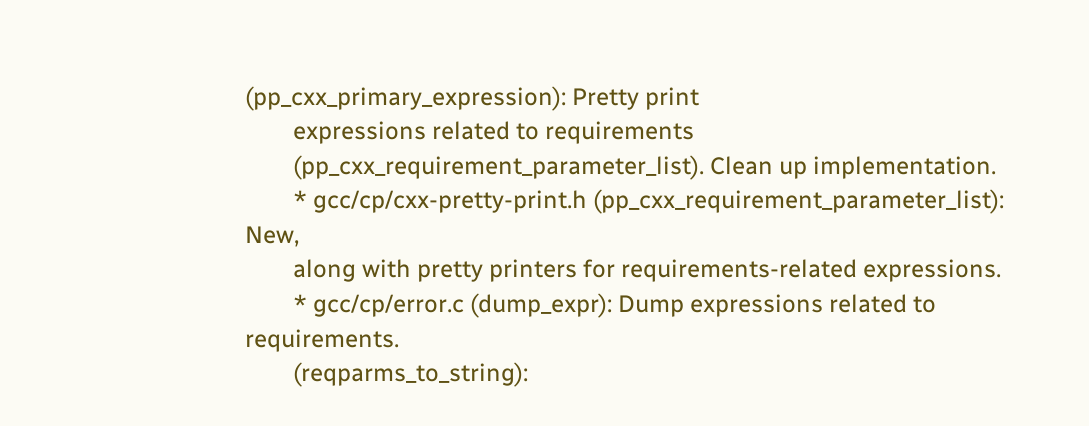(pp_cxx_primary_expression): Pretty print
        expressions related to requirements
        (pp_cxx_requirement_parameter_list). Clean up implementation.
        * gcc/cp/cxx-pretty-print.h (pp_cxx_requirement_parameter_list): New,
        along with pretty printers for requirements-related expressions.
        * gcc/cp/error.c (dump_expr): Dump expressions related to requirements.
        (reqparms_to_string):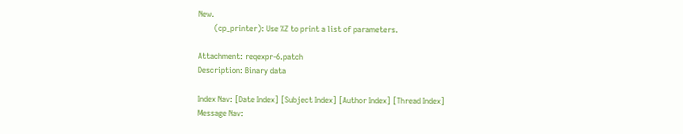New.
        (cp_printer): Use %Z to print a list of parameters.

Attachment: reqexpr-6.patch
Description: Binary data

Index Nav: [Date Index] [Subject Index] [Author Index] [Thread Index]
Message Nav: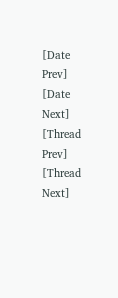[Date Prev] [Date Next] [Thread Prev] [Thread Next]